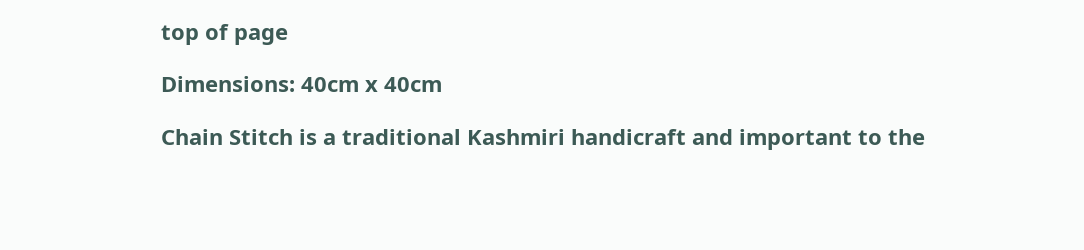top of page

Dimensions: 40cm x 40cm

Chain Stitch is a traditional Kashmiri handicraft and important to the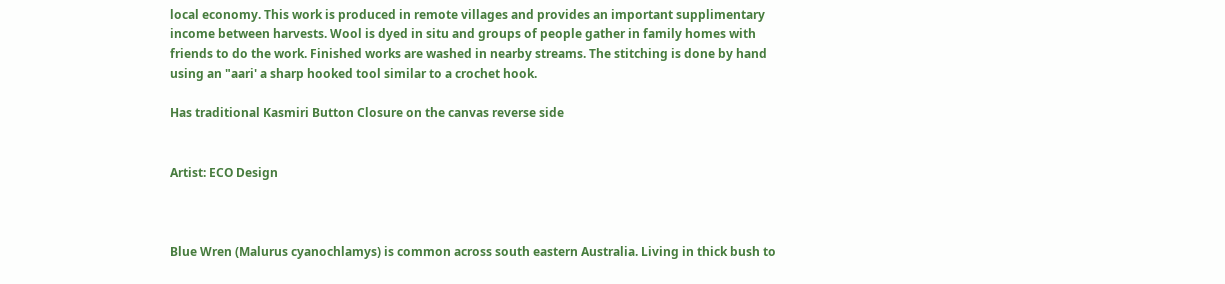local economy. This work is produced in remote villages and provides an important supplimentary income between harvests. Wool is dyed in situ and groups of people gather in family homes with friends to do the work. Finished works are washed in nearby streams. The stitching is done by hand using an "aari' a sharp hooked tool similar to a crochet hook.

Has traditional Kasmiri Button Closure on the canvas reverse side


Artist: ECO Design



Blue Wren (Malurus cyanochlamys) is common across south eastern Australia. Living in thick bush to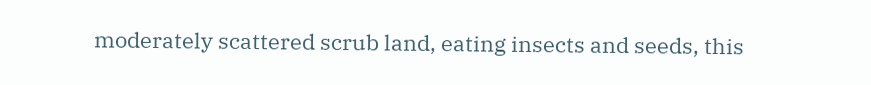moderately scattered scrub land, eating insects and seeds, this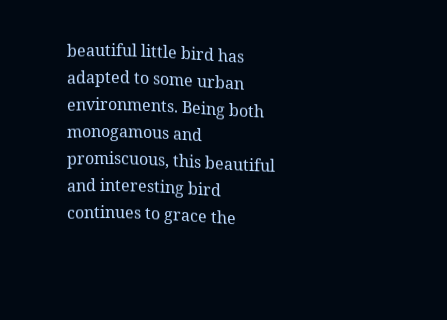beautiful little bird has adapted to some urban environments. Being both monogamous and promiscuous, this beautiful and interesting bird continues to grace the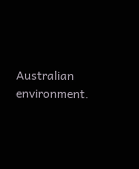Australian environment.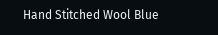Hand Stitched Wool Blue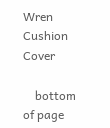Wren Cushion Cover

    bottom of page